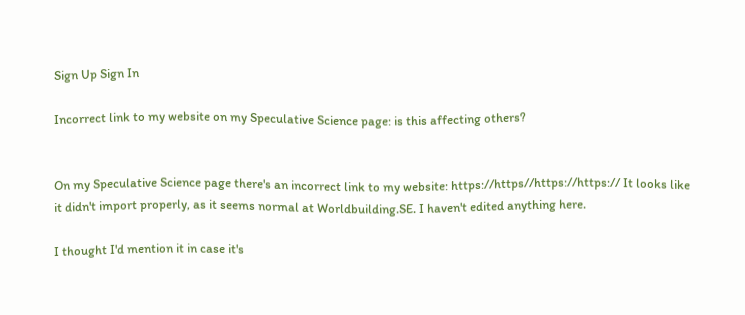Sign Up Sign In

Incorrect link to my website on my Speculative Science page: is this affecting others?


On my Speculative Science page there's an incorrect link to my website: https://https//https://https:// It looks like it didn't import properly, as it seems normal at Worldbuilding.SE. I haven't edited anything here.

I thought I'd mention it in case it's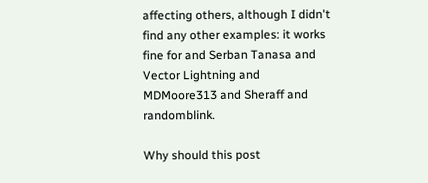affecting others, although I didn't find any other examples: it works fine for and Serban Tanasa and Vector Lightning and MDMoore313 and Sheraff and randomblink.

Why should this post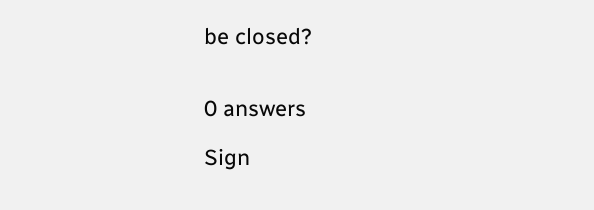be closed?


0 answers

Sign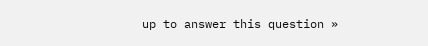up to answer this question »